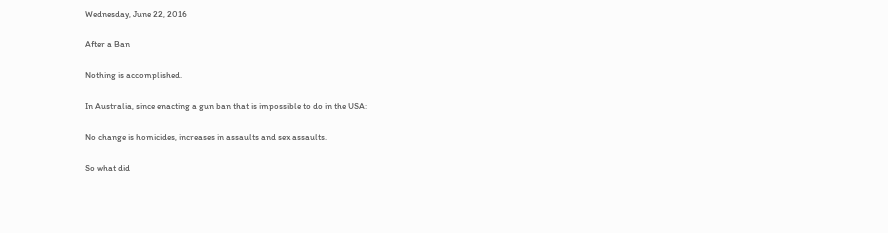Wednesday, June 22, 2016

After a Ban

Nothing is accomplished.

In Australia, since enacting a gun ban that is impossible to do in the USA:

No change is homicides, increases in assaults and sex assaults.

So what did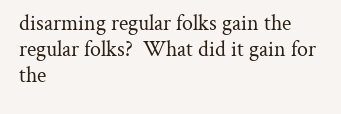disarming regular folks gain the regular folks?  What did it gain for the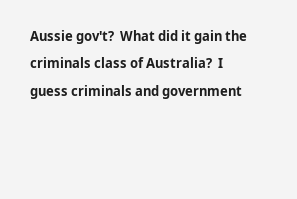Aussie gov't?  What did it gain the criminals class of Australia?  I guess criminals and government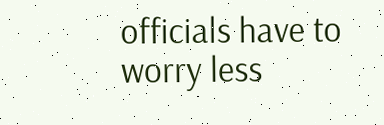officials have to worry less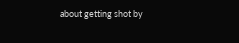about getting shot by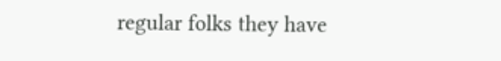regular folks they have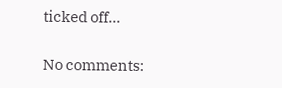ticked off...

No comments: